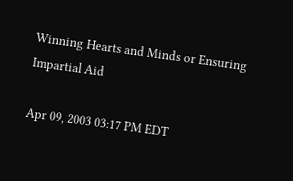Winning Hearts and Minds or Ensuring Impartial Aid

Apr 09, 2003 03:17 PM EDT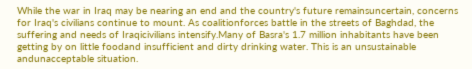While the war in Iraq may be nearing an end and the country's future remainsuncertain, concerns for Iraq's civilians continue to mount. As coalitionforces battle in the streets of Baghdad, the suffering and needs of Iraqicivilians intensify.Many of Basra's 1.7 million inhabitants have been getting by on little foodand insufficient and dirty drinking water. This is an unsustainable andunacceptable situation.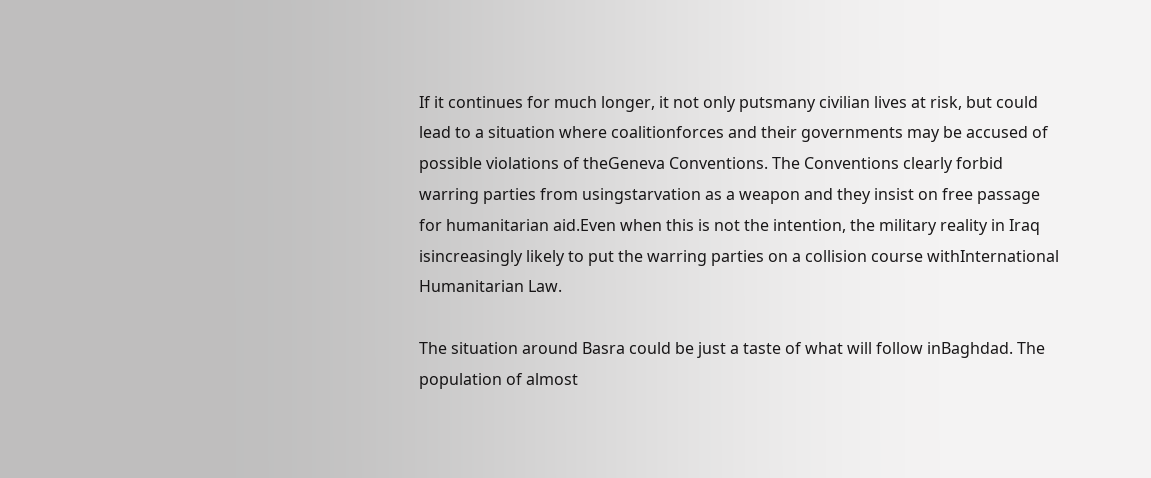If it continues for much longer, it not only putsmany civilian lives at risk, but could lead to a situation where coalitionforces and their governments may be accused of possible violations of theGeneva Conventions. The Conventions clearly forbid warring parties from usingstarvation as a weapon and they insist on free passage for humanitarian aid.Even when this is not the intention, the military reality in Iraq isincreasingly likely to put the warring parties on a collision course withInternational Humanitarian Law.

The situation around Basra could be just a taste of what will follow inBaghdad. The population of almost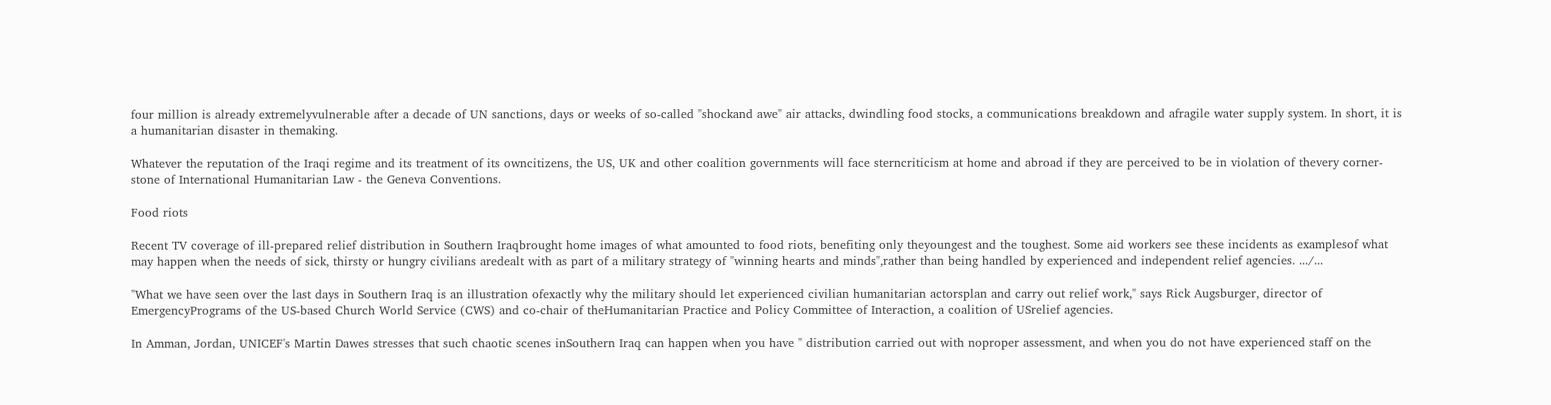four million is already extremelyvulnerable after a decade of UN sanctions, days or weeks of so-called "shockand awe" air attacks, dwindling food stocks, a communications breakdown and afragile water supply system. In short, it is a humanitarian disaster in themaking.

Whatever the reputation of the Iraqi regime and its treatment of its owncitizens, the US, UK and other coalition governments will face sterncriticism at home and abroad if they are perceived to be in violation of thevery corner-stone of International Humanitarian Law - the Geneva Conventions.

Food riots

Recent TV coverage of ill-prepared relief distribution in Southern Iraqbrought home images of what amounted to food riots, benefiting only theyoungest and the toughest. Some aid workers see these incidents as examplesof what may happen when the needs of sick, thirsty or hungry civilians aredealt with as part of a military strategy of "winning hearts and minds",rather than being handled by experienced and independent relief agencies. .../...

"What we have seen over the last days in Southern Iraq is an illustration ofexactly why the military should let experienced civilian humanitarian actorsplan and carry out relief work," says Rick Augsburger, director of EmergencyPrograms of the US-based Church World Service (CWS) and co-chair of theHumanitarian Practice and Policy Committee of Interaction, a coalition of USrelief agencies.

In Amman, Jordan, UNICEF's Martin Dawes stresses that such chaotic scenes inSouthern Iraq can happen when you have " distribution carried out with noproper assessment, and when you do not have experienced staff on the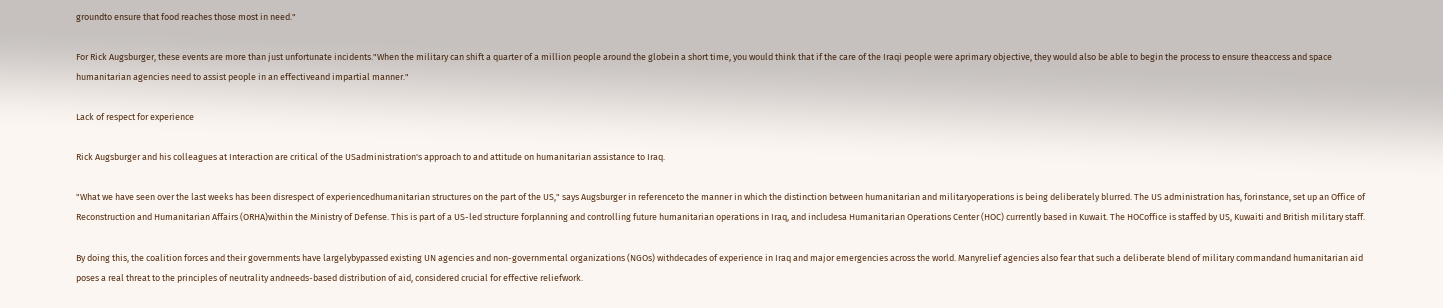groundto ensure that food reaches those most in need."

For Rick Augsburger, these events are more than just unfortunate incidents."When the military can shift a quarter of a million people around the globein a short time, you would think that if the care of the Iraqi people were aprimary objective, they would also be able to begin the process to ensure theaccess and space humanitarian agencies need to assist people in an effectiveand impartial manner."

Lack of respect for experience

Rick Augsburger and his colleagues at Interaction are critical of the USadministration's approach to and attitude on humanitarian assistance to Iraq.

"What we have seen over the last weeks has been disrespect of experiencedhumanitarian structures on the part of the US," says Augsburger in referenceto the manner in which the distinction between humanitarian and militaryoperations is being deliberately blurred. The US administration has, forinstance, set up an Office of Reconstruction and Humanitarian Affairs (ORHA)within the Ministry of Defense. This is part of a US-led structure forplanning and controlling future humanitarian operations in Iraq, and includesa Humanitarian Operations Center (HOC) currently based in Kuwait. The HOCoffice is staffed by US, Kuwaiti and British military staff.

By doing this, the coalition forces and their governments have largelybypassed existing UN agencies and non-governmental organizations (NGOs) withdecades of experience in Iraq and major emergencies across the world. Manyrelief agencies also fear that such a deliberate blend of military commandand humanitarian aid poses a real threat to the principles of neutrality andneeds-based distribution of aid, considered crucial for effective reliefwork.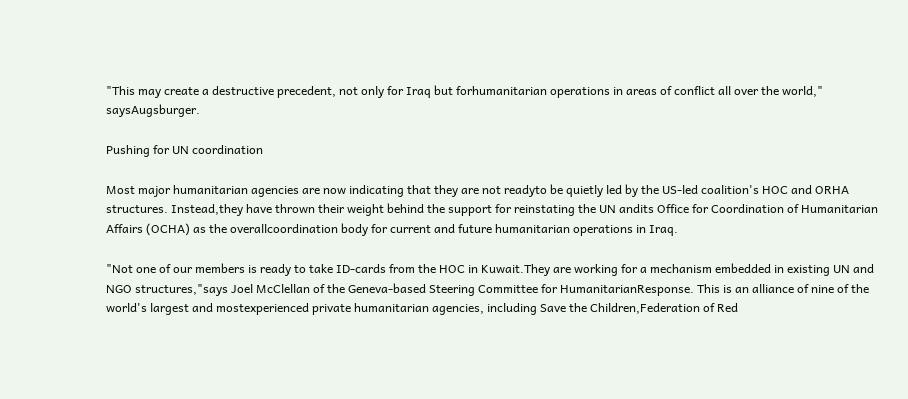"This may create a destructive precedent, not only for Iraq but forhumanitarian operations in areas of conflict all over the world," saysAugsburger.

Pushing for UN coordination

Most major humanitarian agencies are now indicating that they are not readyto be quietly led by the US-led coalition's HOC and ORHA structures. Instead,they have thrown their weight behind the support for reinstating the UN andits Office for Coordination of Humanitarian Affairs (OCHA) as the overallcoordination body for current and future humanitarian operations in Iraq.

"Not one of our members is ready to take ID-cards from the HOC in Kuwait.They are working for a mechanism embedded in existing UN and NGO structures,"says Joel McClellan of the Geneva-based Steering Committee for HumanitarianResponse. This is an alliance of nine of the world's largest and mostexperienced private humanitarian agencies, including Save the Children,Federation of Red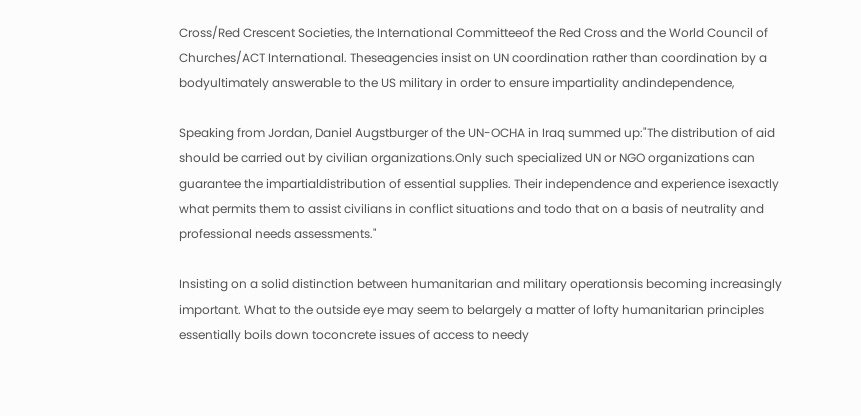Cross/Red Crescent Societies, the International Committeeof the Red Cross and the World Council of Churches/ACT International. Theseagencies insist on UN coordination rather than coordination by a bodyultimately answerable to the US military in order to ensure impartiality andindependence,

Speaking from Jordan, Daniel Augstburger of the UN-OCHA in Iraq summed up:"The distribution of aid should be carried out by civilian organizations.Only such specialized UN or NGO organizations can guarantee the impartialdistribution of essential supplies. Their independence and experience isexactly what permits them to assist civilians in conflict situations and todo that on a basis of neutrality and professional needs assessments."

Insisting on a solid distinction between humanitarian and military operationsis becoming increasingly important. What to the outside eye may seem to belargely a matter of lofty humanitarian principles essentially boils down toconcrete issues of access to needy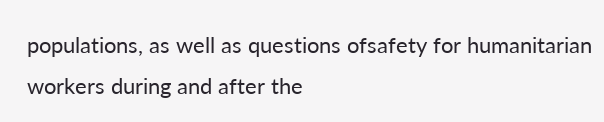populations, as well as questions ofsafety for humanitarian workers during and after the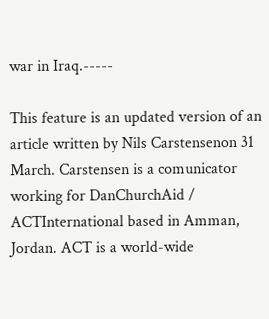war in Iraq.-----

This feature is an updated version of an article written by Nils Carstensenon 31 March. Carstensen is a comunicator working for DanChurchAid / ACTInternational based in Amman, Jordan. ACT is a world-wide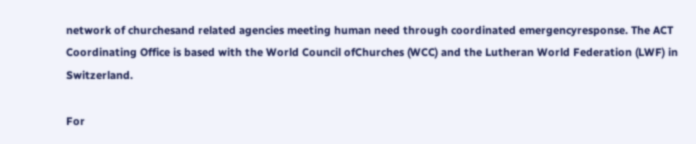network of churchesand related agencies meeting human need through coordinated emergencyresponse. The ACT Coordinating Office is based with the World Council ofChurches (WCC) and the Lutheran World Federation (LWF) in Switzerland.

For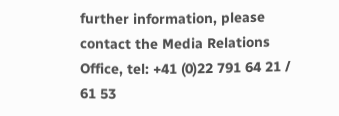further information, please contact the Media Relations Office, tel: +41 (0)22 791 64 21 / 61 53